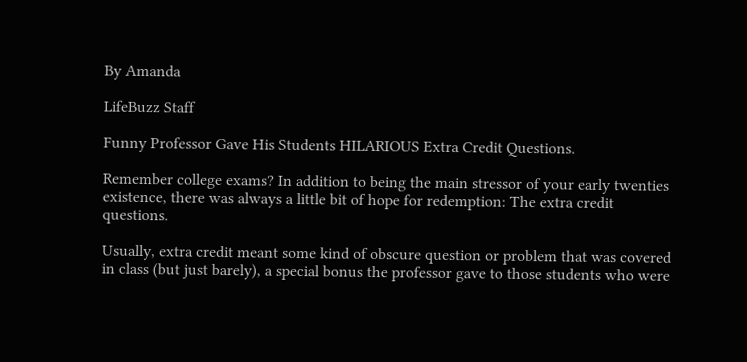By Amanda

LifeBuzz Staff

Funny Professor Gave His Students HILARIOUS Extra Credit Questions.

Remember college exams? In addition to being the main stressor of your early twenties existence, there was always a little bit of hope for redemption: The extra credit questions.

Usually, extra credit meant some kind of obscure question or problem that was covered in class (but just barely), a special bonus the professor gave to those students who were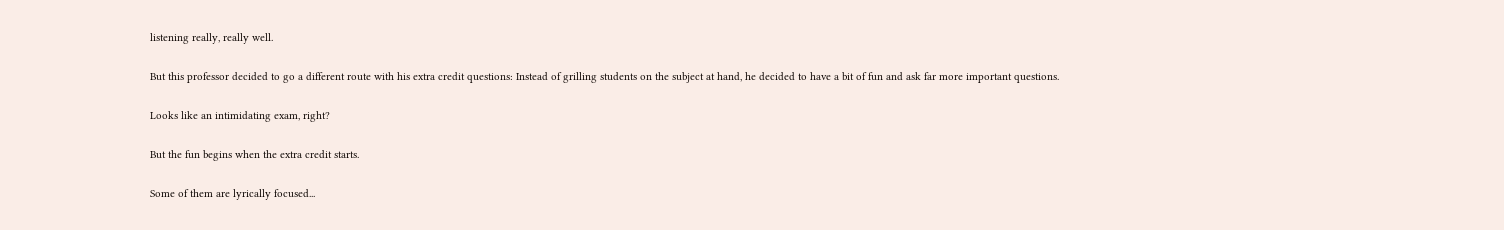listening really, really well.

But this professor decided to go a different route with his extra credit questions: Instead of grilling students on the subject at hand, he decided to have a bit of fun and ask far more important questions.

Looks like an intimidating exam, right?

But the fun begins when the extra credit starts.

Some of them are lyrically focused...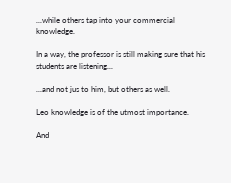...while others tap into your commercial knowledge.

In a way, the professor is still making sure that his students are listening...

...and not jus to him, but others as well.

Leo knowledge is of the utmost importance.

And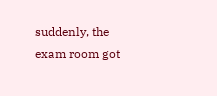suddenly, the exam room got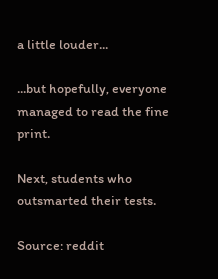a little louder...

...but hopefully, everyone managed to read the fine print.

Next, students who outsmarted their tests.

Source: reddit